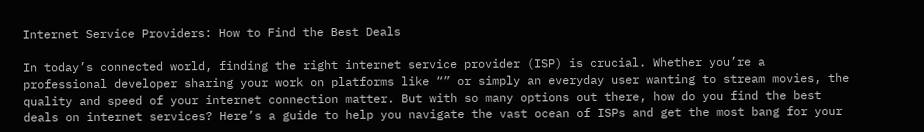Internet Service Providers: How to Find the Best Deals

In today’s connected world, finding the right internet service provider (ISP) is crucial. Whether you’re a professional developer sharing your work on platforms like “” or simply an everyday user wanting to stream movies, the quality and speed of your internet connection matter. But with so many options out there, how do you find the best deals on internet services? Here’s a guide to help you navigate the vast ocean of ISPs and get the most bang for your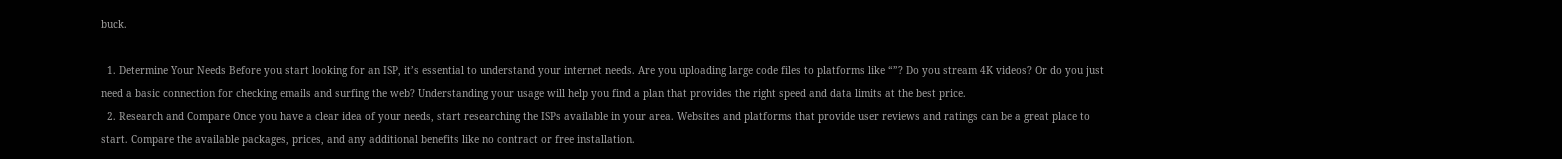buck.

  1. Determine Your Needs Before you start looking for an ISP, it’s essential to understand your internet needs. Are you uploading large code files to platforms like “”? Do you stream 4K videos? Or do you just need a basic connection for checking emails and surfing the web? Understanding your usage will help you find a plan that provides the right speed and data limits at the best price.
  2. Research and Compare Once you have a clear idea of your needs, start researching the ISPs available in your area. Websites and platforms that provide user reviews and ratings can be a great place to start. Compare the available packages, prices, and any additional benefits like no contract or free installation.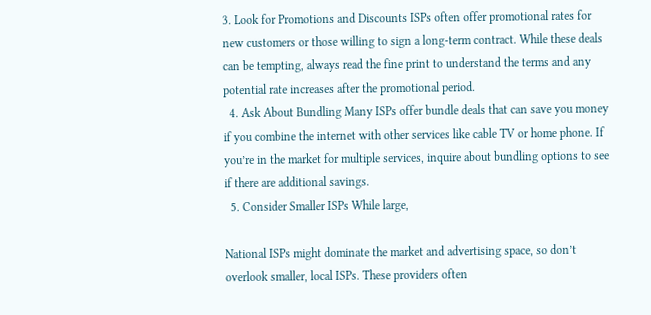3. Look for Promotions and Discounts ISPs often offer promotional rates for new customers or those willing to sign a long-term contract. While these deals can be tempting, always read the fine print to understand the terms and any potential rate increases after the promotional period.
  4. Ask About Bundling Many ISPs offer bundle deals that can save you money if you combine the internet with other services like cable TV or home phone. If you’re in the market for multiple services, inquire about bundling options to see if there are additional savings.
  5. Consider Smaller ISPs While large,

National ISPs might dominate the market and advertising space, so don’t overlook smaller, local ISPs. These providers often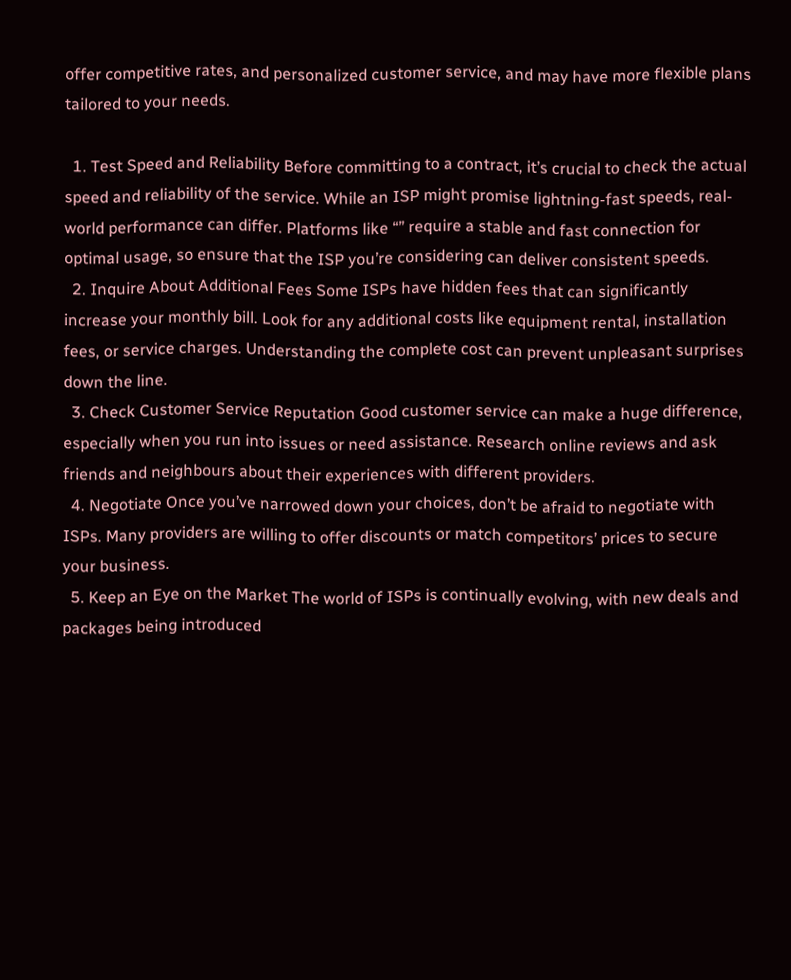offer competitive rates, and personalized customer service, and may have more flexible plans tailored to your needs.

  1. Test Speed and Reliability Before committing to a contract, it’s crucial to check the actual speed and reliability of the service. While an ISP might promise lightning-fast speeds, real-world performance can differ. Platforms like “” require a stable and fast connection for optimal usage, so ensure that the ISP you’re considering can deliver consistent speeds.
  2. Inquire About Additional Fees Some ISPs have hidden fees that can significantly increase your monthly bill. Look for any additional costs like equipment rental, installation fees, or service charges. Understanding the complete cost can prevent unpleasant surprises down the line.
  3. Check Customer Service Reputation Good customer service can make a huge difference, especially when you run into issues or need assistance. Research online reviews and ask friends and neighbours about their experiences with different providers.
  4. Negotiate Once you’ve narrowed down your choices, don’t be afraid to negotiate with ISPs. Many providers are willing to offer discounts or match competitors’ prices to secure your business.
  5. Keep an Eye on the Market The world of ISPs is continually evolving, with new deals and packages being introduced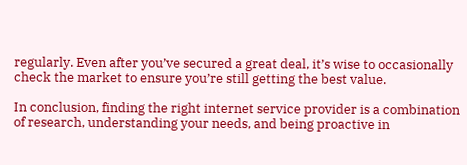regularly. Even after you’ve secured a great deal, it’s wise to occasionally check the market to ensure you’re still getting the best value.

In conclusion, finding the right internet service provider is a combination of research, understanding your needs, and being proactive in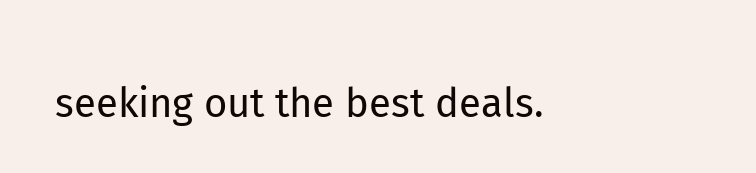seeking out the best deals.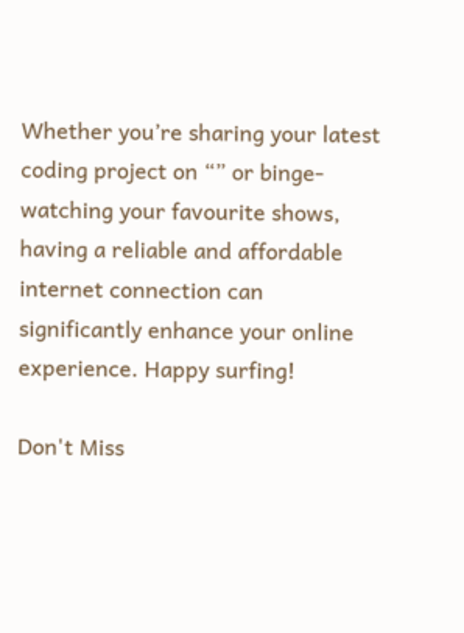Whether you’re sharing your latest coding project on “” or binge-watching your favourite shows, having a reliable and affordable internet connection can significantly enhance your online experience. Happy surfing!

Don't Miss